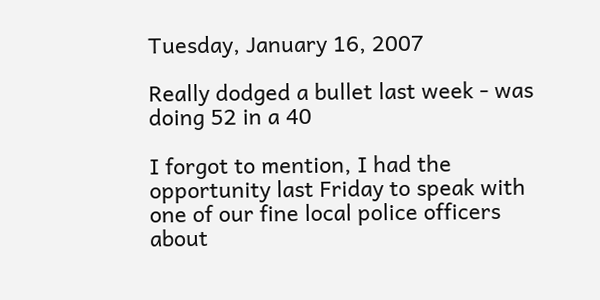Tuesday, January 16, 2007

Really dodged a bullet last week - was doing 52 in a 40

I forgot to mention, I had the opportunity last Friday to speak with one of our fine local police officers about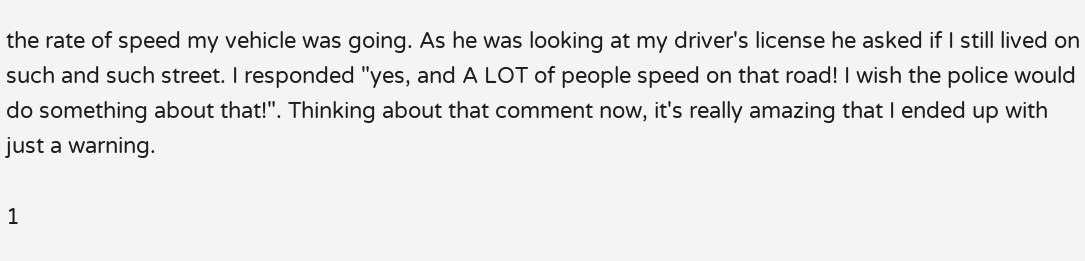the rate of speed my vehicle was going. As he was looking at my driver's license he asked if I still lived on such and such street. I responded "yes, and A LOT of people speed on that road! I wish the police would do something about that!". Thinking about that comment now, it's really amazing that I ended up with just a warning.

1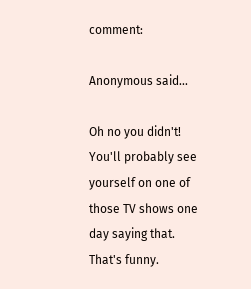comment:

Anonymous said...

Oh no you didn't! You'll probably see yourself on one of those TV shows one day saying that. That's funny.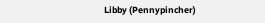Libby (Pennypincher)